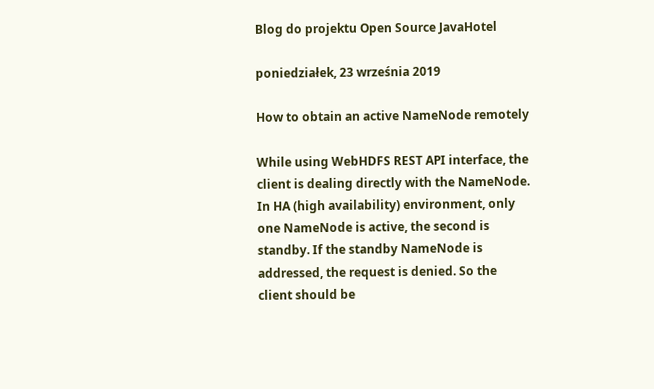Blog do projektu Open Source JavaHotel

poniedziałek, 23 września 2019

How to obtain an active NameNode remotely

While using WebHDFS REST API interface, the client is dealing directly with the NameNode. In HA (high availability) environment, only one NameNode is active, the second is standby. If the standby NameNode is addressed, the request is denied. So the client should be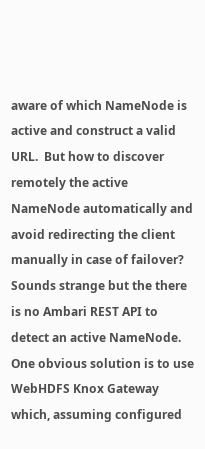aware of which NameNode is active and construct a valid URL.  But how to discover remotely the active NameNode automatically and avoid redirecting the client manually in case of failover?
Sounds strange but the there is no Ambari REST API to detect an active NameNode.
One obvious solution is to use WebHDFS Knox Gateway which, assuming configured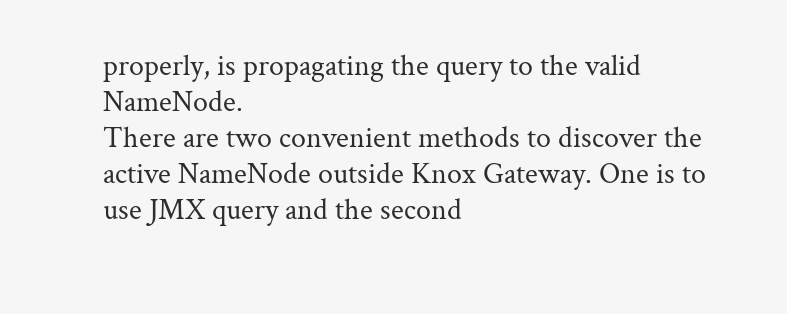properly, is propagating the query to the valid NameNode.
There are two convenient methods to discover the active NameNode outside Knox Gateway. One is to use JMX query and the second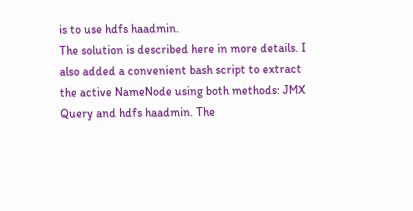is to use hdfs haadmin.
The solution is described here in more details. I also added a convenient bash script to extract the active NameNode using both methods: JMX Query and hdfs haadmin. The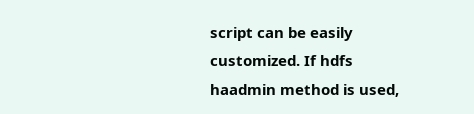script can be easily customized. If hdfs haadmin method is used,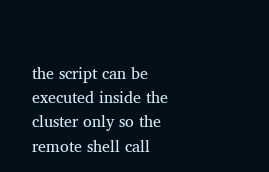the script can be executed inside the cluster only so the remote shell call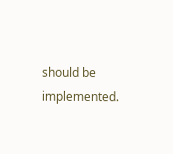should be implemented.